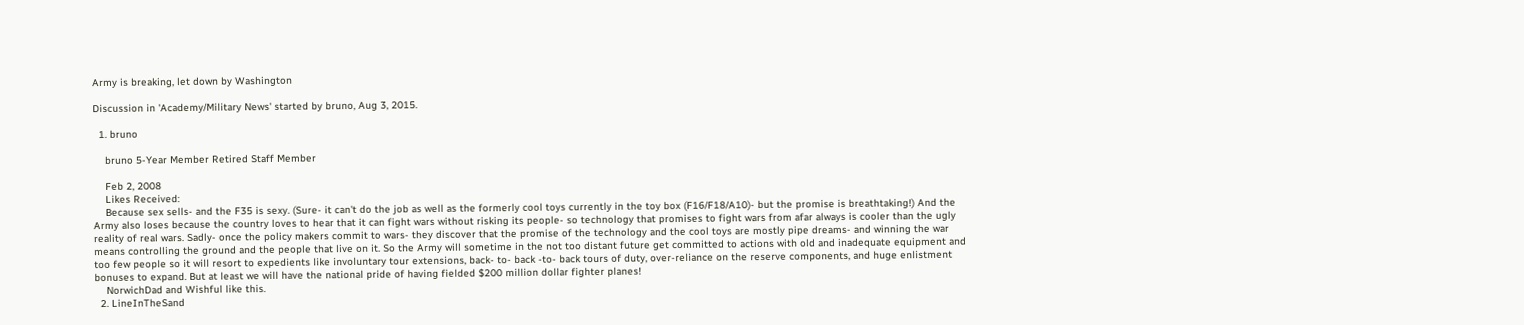Army is breaking, let down by Washington

Discussion in 'Academy/Military News' started by bruno, Aug 3, 2015.

  1. bruno

    bruno 5-Year Member Retired Staff Member

    Feb 2, 2008
    Likes Received:
    Because sex sells- and the F35 is sexy. (Sure- it can't do the job as well as the formerly cool toys currently in the toy box (F16/F18/A10)- but the promise is breathtaking!) And the Army also loses because the country loves to hear that it can fight wars without risking its people- so technology that promises to fight wars from afar always is cooler than the ugly reality of real wars. Sadly- once the policy makers commit to wars- they discover that the promise of the technology and the cool toys are mostly pipe dreams- and winning the war means controlling the ground and the people that live on it. So the Army will sometime in the not too distant future get committed to actions with old and inadequate equipment and too few people so it will resort to expedients like involuntary tour extensions, back- to- back -to- back tours of duty, over-reliance on the reserve components, and huge enlistment bonuses to expand. But at least we will have the national pride of having fielded $200 million dollar fighter planes!
    NorwichDad and Wishful like this.
  2. LineInTheSand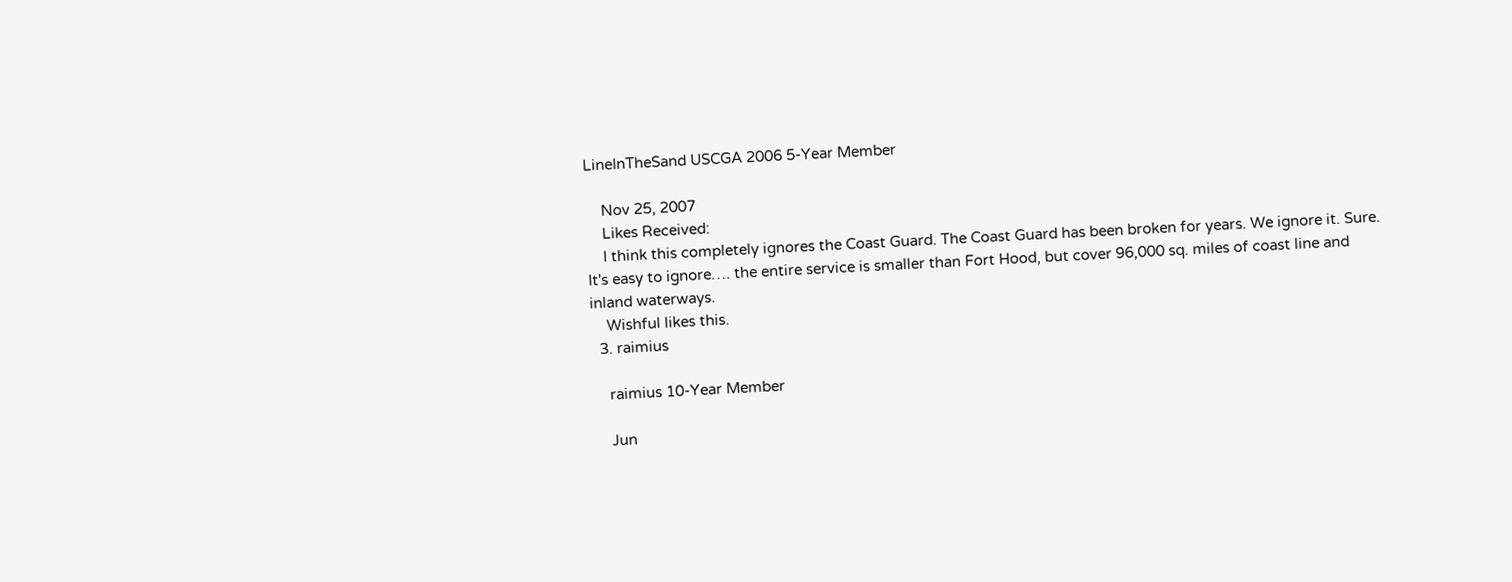LineInTheSand USCGA 2006 5-Year Member

    Nov 25, 2007
    Likes Received:
    I think this completely ignores the Coast Guard. The Coast Guard has been broken for years. We ignore it. Sure. It's easy to ignore…. the entire service is smaller than Fort Hood, but cover 96,000 sq. miles of coast line and inland waterways.
    Wishful likes this.
  3. raimius

    raimius 10-Year Member

    Jun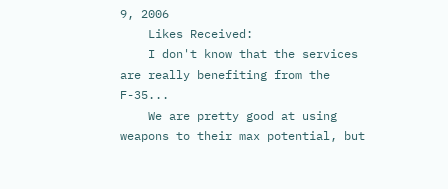9, 2006
    Likes Received:
    I don't know that the services are really benefiting from the F-35...
    We are pretty good at using weapons to their max potential, but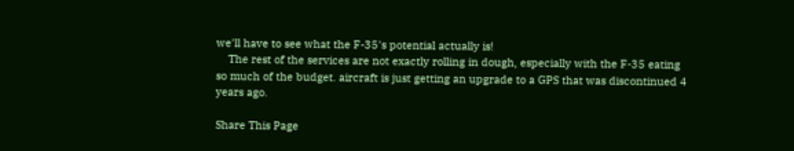we'll have to see what the F-35's potential actually is!
    The rest of the services are not exactly rolling in dough, especially with the F-35 eating so much of the budget. aircraft is just getting an upgrade to a GPS that was discontinued 4 years ago.

Share This Page